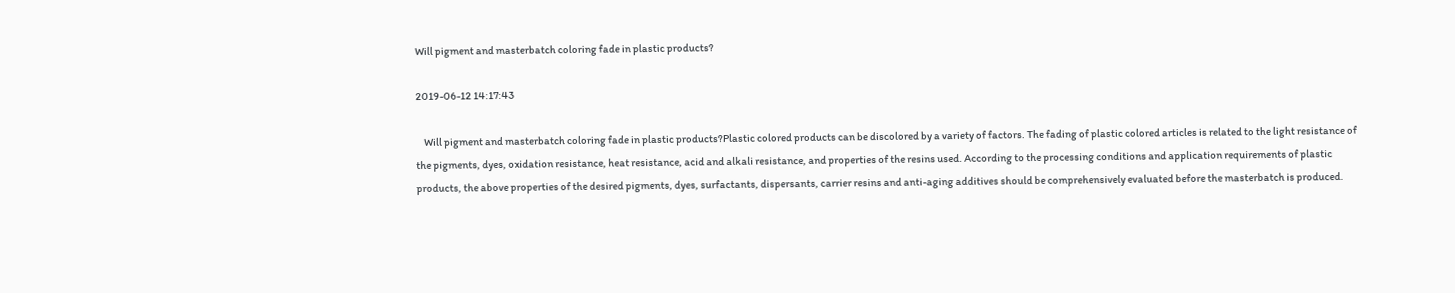Will pigment and masterbatch coloring fade in plastic products?

2019-06-12 14:17:43

    Will pigment and masterbatch coloring fade in plastic products?Plastic colored products can be discolored by a variety of factors. The fading of plastic colored articles is related to the light resistance of the pigments, dyes, oxidation resistance, heat resistance, acid and alkali resistance, and properties of the resins used. According to the processing conditions and application requirements of plastic products, the above properties of the desired pigments, dyes, surfactants, dispersants, carrier resins and anti-aging additives should be comprehensively evaluated before the masterbatch is produced.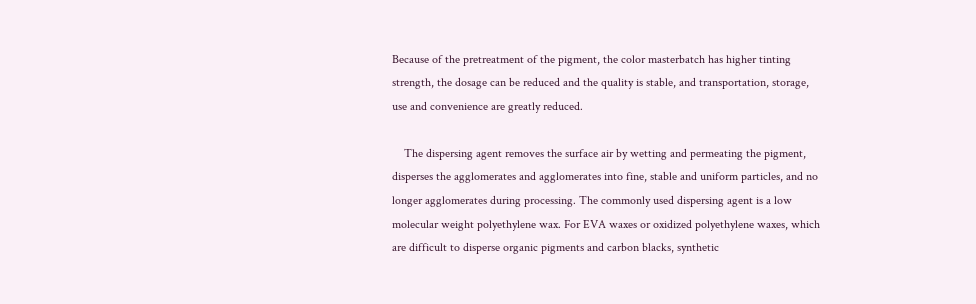Because of the pretreatment of the pigment, the color masterbatch has higher tinting strength, the dosage can be reduced and the quality is stable, and transportation, storage, use and convenience are greatly reduced.

    The dispersing agent removes the surface air by wetting and permeating the pigment, disperses the agglomerates and agglomerates into fine, stable and uniform particles, and no longer agglomerates during processing. The commonly used dispersing agent is a low molecular weight polyethylene wax. For EVA waxes or oxidized polyethylene waxes, which are difficult to disperse organic pigments and carbon blacks, synthetic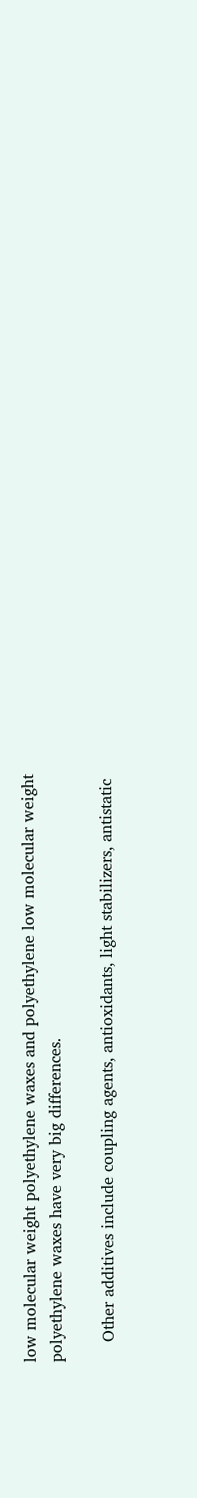low molecular weight polyethylene waxes and polyethylene low molecular weight polyethylene waxes have very big differences.

    Other additives include coupling agents, antioxidants, light stabilizers, antistatic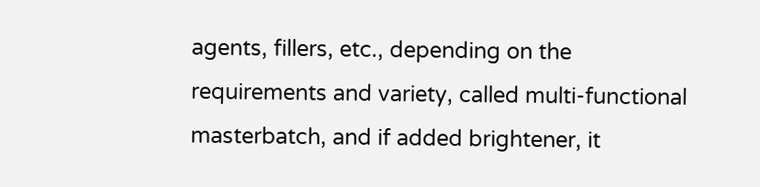agents, fillers, etc., depending on the requirements and variety, called multi-functional masterbatch, and if added brightener, it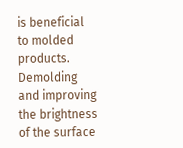is beneficial to molded products. Demolding and improving the brightness of the surface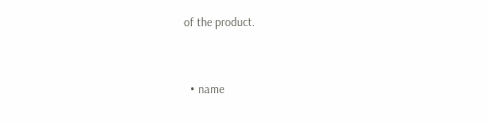of the product.


  • name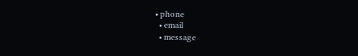• phone
  • email
  • message